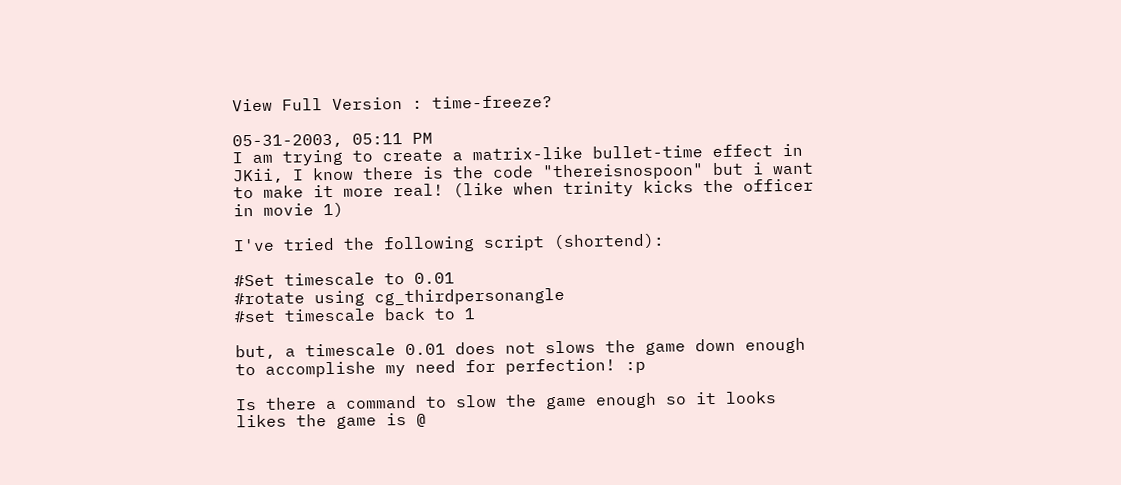View Full Version : time-freeze?

05-31-2003, 05:11 PM
I am trying to create a matrix-like bullet-time effect in JKii, I know there is the code "thereisnospoon" but i want to make it more real! (like when trinity kicks the officer in movie 1)

I've tried the following script (shortend):

#Set timescale to 0.01
#rotate using cg_thirdpersonangle
#set timescale back to 1

but, a timescale 0.01 does not slows the game down enough to accomplishe my need for perfection! :p

Is there a command to slow the game enough so it looks likes the game is @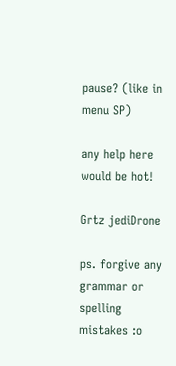pause? (like in menu SP)

any help here would be hot!

Grtz jediDrone

ps. forgive any grammar or spelling mistakes :o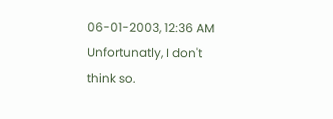06-01-2003, 12:36 AM
Unfortunatly, I don't think so.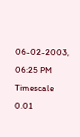06-02-2003, 06:25 PM
Timescale 0.01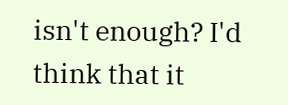isn't enough? I'd think that it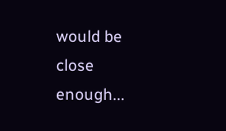would be close enough...